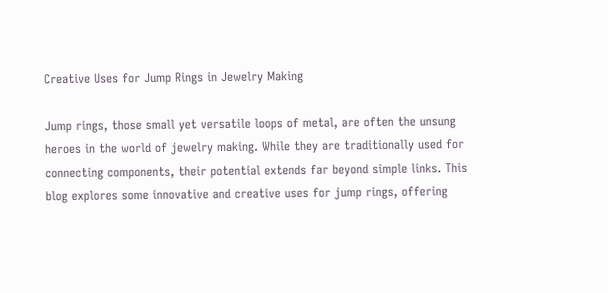Creative Uses for Jump Rings in Jewelry Making

Jump rings, those small yet versatile loops of metal, are often the unsung heroes in the world of jewelry making. While they are traditionally used for connecting components, their potential extends far beyond simple links. This blog explores some innovative and creative uses for jump rings, offering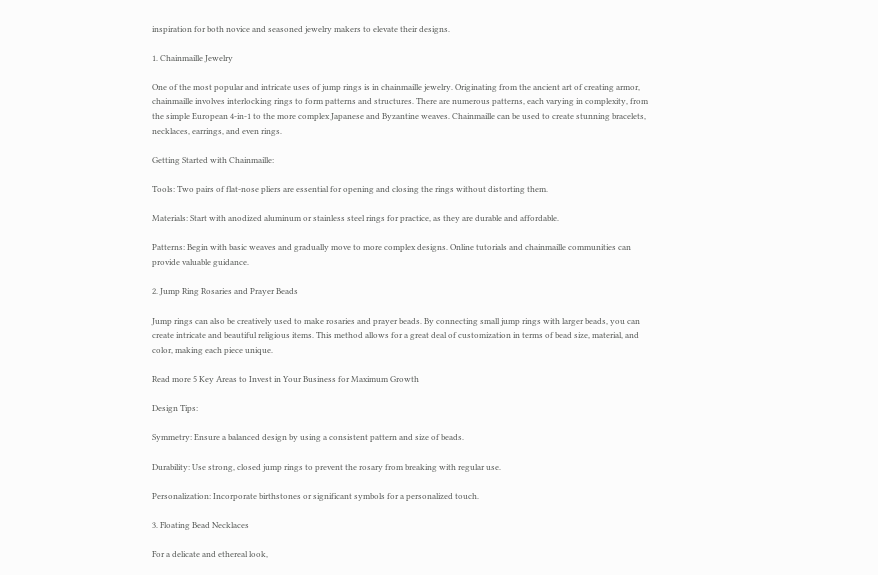inspiration for both novice and seasoned jewelry makers to elevate their designs.

1. Chainmaille Jewelry

One of the most popular and intricate uses of jump rings is in chainmaille jewelry. Originating from the ancient art of creating armor, chainmaille involves interlocking rings to form patterns and structures. There are numerous patterns, each varying in complexity, from the simple European 4-in-1 to the more complex Japanese and Byzantine weaves. Chainmaille can be used to create stunning bracelets, necklaces, earrings, and even rings.

Getting Started with Chainmaille:

Tools: Two pairs of flat-nose pliers are essential for opening and closing the rings without distorting them.

Materials: Start with anodized aluminum or stainless steel rings for practice, as they are durable and affordable.

Patterns: Begin with basic weaves and gradually move to more complex designs. Online tutorials and chainmaille communities can provide valuable guidance.

2. Jump Ring Rosaries and Prayer Beads

Jump rings can also be creatively used to make rosaries and prayer beads. By connecting small jump rings with larger beads, you can create intricate and beautiful religious items. This method allows for a great deal of customization in terms of bead size, material, and color, making each piece unique.

Read more 5 Key Areas to Invest in Your Business for Maximum Growth

Design Tips:

Symmetry: Ensure a balanced design by using a consistent pattern and size of beads.

Durability: Use strong, closed jump rings to prevent the rosary from breaking with regular use.

Personalization: Incorporate birthstones or significant symbols for a personalized touch.

3. Floating Bead Necklaces

For a delicate and ethereal look,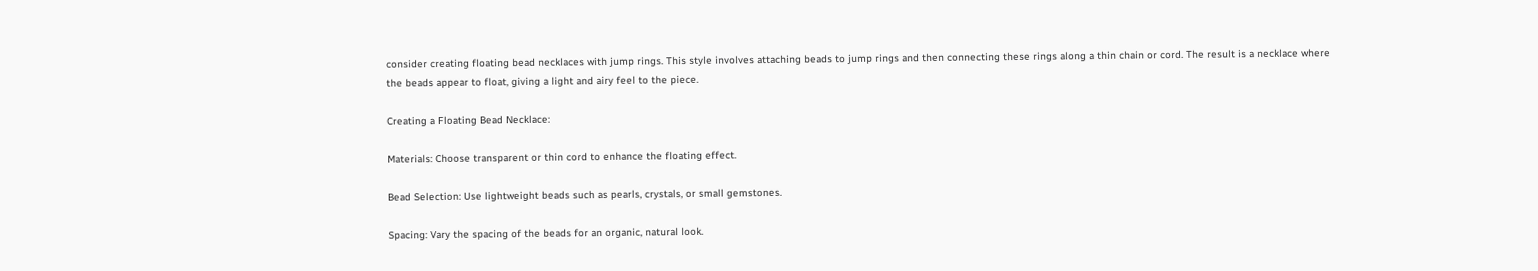consider creating floating bead necklaces with jump rings. This style involves attaching beads to jump rings and then connecting these rings along a thin chain or cord. The result is a necklace where the beads appear to float, giving a light and airy feel to the piece.

Creating a Floating Bead Necklace:

Materials: Choose transparent or thin cord to enhance the floating effect.

Bead Selection: Use lightweight beads such as pearls, crystals, or small gemstones.

Spacing: Vary the spacing of the beads for an organic, natural look.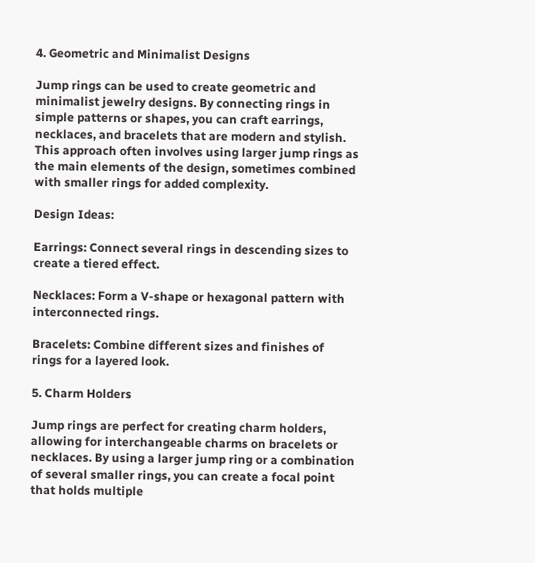4. Geometric and Minimalist Designs

Jump rings can be used to create geometric and minimalist jewelry designs. By connecting rings in simple patterns or shapes, you can craft earrings, necklaces, and bracelets that are modern and stylish. This approach often involves using larger jump rings as the main elements of the design, sometimes combined with smaller rings for added complexity.

Design Ideas:

Earrings: Connect several rings in descending sizes to create a tiered effect.

Necklaces: Form a V-shape or hexagonal pattern with interconnected rings.

Bracelets: Combine different sizes and finishes of rings for a layered look.

5. Charm Holders

Jump rings are perfect for creating charm holders, allowing for interchangeable charms on bracelets or necklaces. By using a larger jump ring or a combination of several smaller rings, you can create a focal point that holds multiple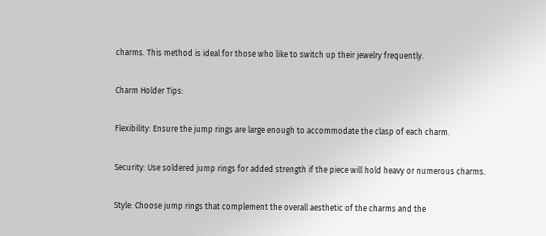charms. This method is ideal for those who like to switch up their jewelry frequently.

Charm Holder Tips:

Flexibility: Ensure the jump rings are large enough to accommodate the clasp of each charm.

Security: Use soldered jump rings for added strength if the piece will hold heavy or numerous charms.

Style: Choose jump rings that complement the overall aesthetic of the charms and the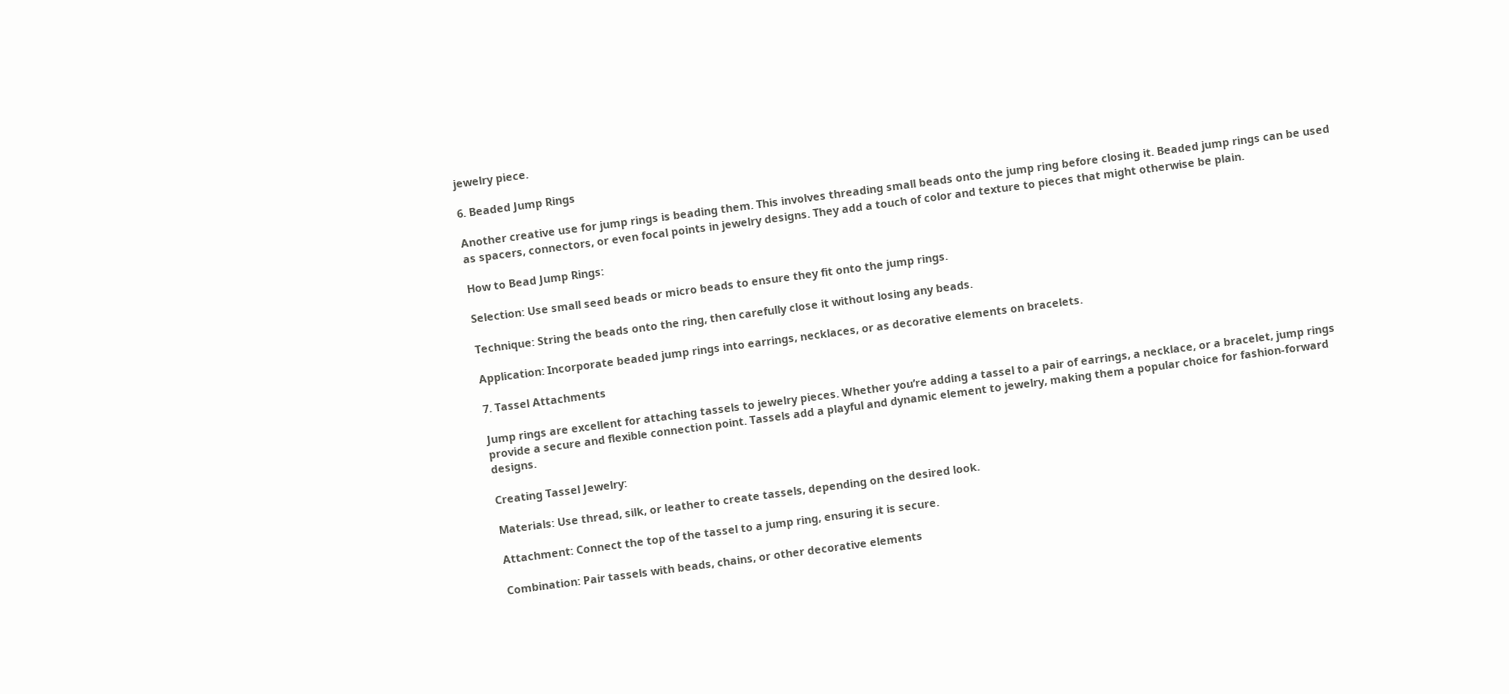jewelry piece.

6. Beaded Jump Rings

Another creative use for jump rings is beading them. This involves threading small beads onto the jump ring before closing it. Beaded jump rings can be used as spacers, connectors, or even focal points in jewelry designs. They add a touch of color and texture to pieces that might otherwise be plain.

How to Bead Jump Rings:

Selection: Use small seed beads or micro beads to ensure they fit onto the jump rings.

Technique: String the beads onto the ring, then carefully close it without losing any beads.

Application: Incorporate beaded jump rings into earrings, necklaces, or as decorative elements on bracelets.

7. Tassel Attachments

Jump rings are excellent for attaching tassels to jewelry pieces. Whether you’re adding a tassel to a pair of earrings, a necklace, or a bracelet, jump rings provide a secure and flexible connection point. Tassels add a playful and dynamic element to jewelry, making them a popular choice for fashion-forward designs.

Creating Tassel Jewelry:

Materials: Use thread, silk, or leather to create tassels, depending on the desired look.

Attachment: Connect the top of the tassel to a jump ring, ensuring it is secure.

Combination: Pair tassels with beads, chains, or other decorative elements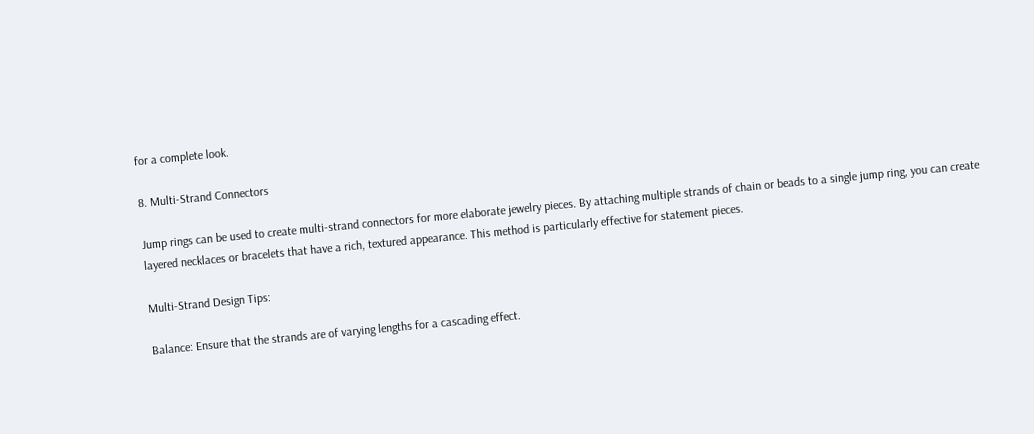for a complete look.

8. Multi-Strand Connectors

Jump rings can be used to create multi-strand connectors for more elaborate jewelry pieces. By attaching multiple strands of chain or beads to a single jump ring, you can create layered necklaces or bracelets that have a rich, textured appearance. This method is particularly effective for statement pieces.

Multi-Strand Design Tips:

Balance: Ensure that the strands are of varying lengths for a cascading effect.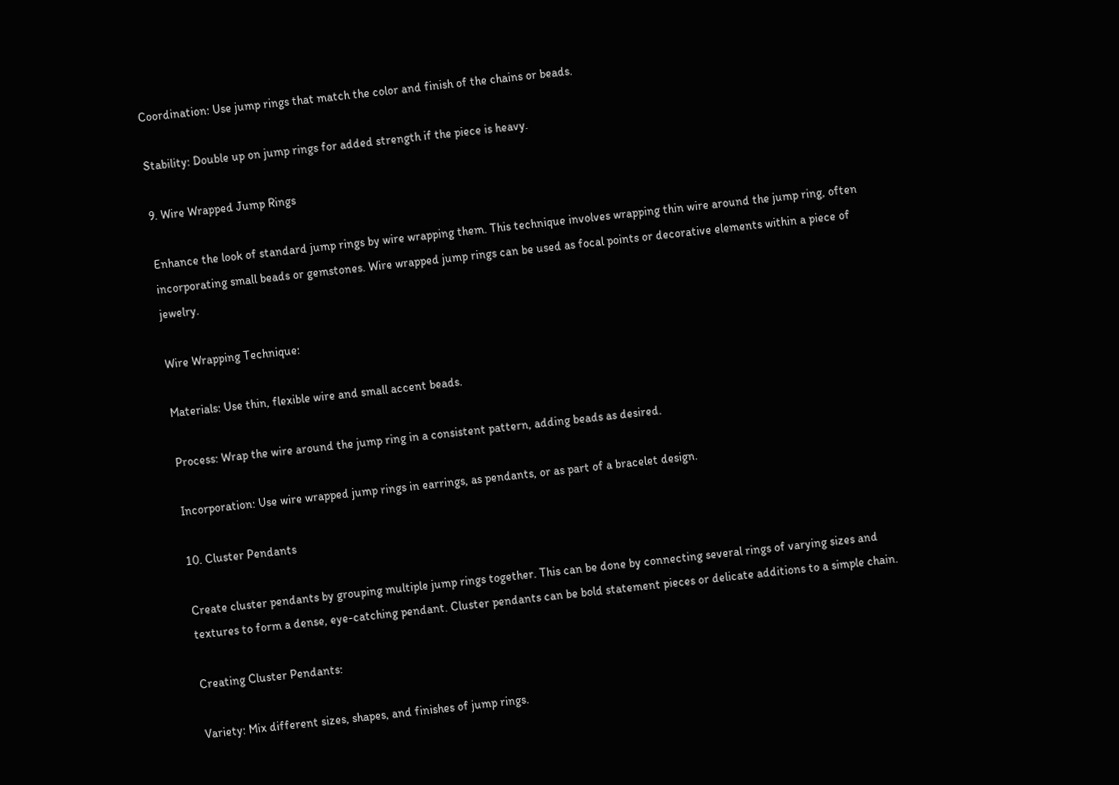Coordination: Use jump rings that match the color and finish of the chains or beads.

Stability: Double up on jump rings for added strength if the piece is heavy.

9. Wire Wrapped Jump Rings

Enhance the look of standard jump rings by wire wrapping them. This technique involves wrapping thin wire around the jump ring, often incorporating small beads or gemstones. Wire wrapped jump rings can be used as focal points or decorative elements within a piece of jewelry.

Wire Wrapping Technique:

Materials: Use thin, flexible wire and small accent beads.

Process: Wrap the wire around the jump ring in a consistent pattern, adding beads as desired.

Incorporation: Use wire wrapped jump rings in earrings, as pendants, or as part of a bracelet design.

10. Cluster Pendants

Create cluster pendants by grouping multiple jump rings together. This can be done by connecting several rings of varying sizes and textures to form a dense, eye-catching pendant. Cluster pendants can be bold statement pieces or delicate additions to a simple chain.

Creating Cluster Pendants:

Variety: Mix different sizes, shapes, and finishes of jump rings.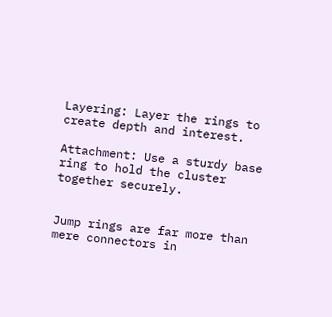Layering: Layer the rings to create depth and interest.

Attachment: Use a sturdy base ring to hold the cluster together securely.


Jump rings are far more than mere connectors in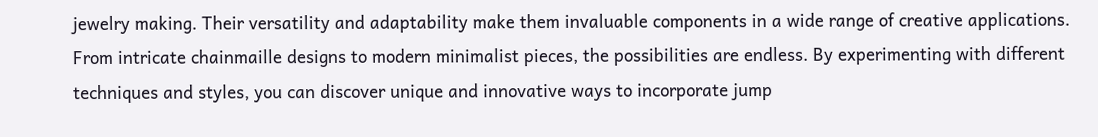jewelry making. Their versatility and adaptability make them invaluable components in a wide range of creative applications. From intricate chainmaille designs to modern minimalist pieces, the possibilities are endless. By experimenting with different techniques and styles, you can discover unique and innovative ways to incorporate jump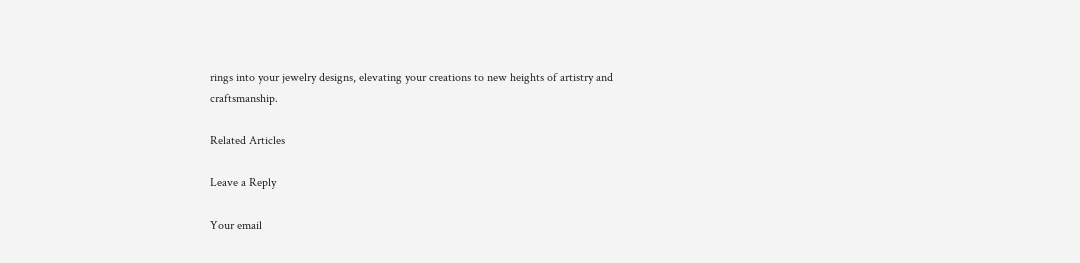rings into your jewelry designs, elevating your creations to new heights of artistry and craftsmanship.

Related Articles

Leave a Reply

Your email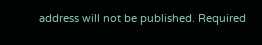address will not be published. Required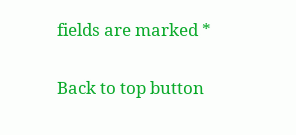fields are marked *

Back to top button